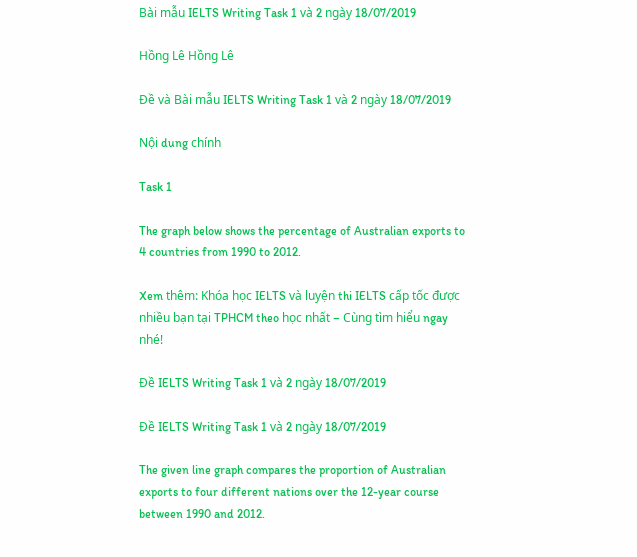Bài mẫu IELTS Writing Task 1 và 2 ngày 18/07/2019

Hồng Lê Hồng Lê

Đề và Bài mẫu IELTS Writing Task 1 và 2 ngày 18/07/2019

Nội dung chính

Task 1

The graph below shows the percentage of Australian exports to 4 countries from 1990 to 2012.

Xem thêm: Khóa học IELTS và luyện thi IELTS cấp tốc được nhiều bạn tại TPHCM theo học nhất – Cùng tìm hiểu ngay nhé!

Đề IELTS Writing Task 1 và 2 ngày 18/07/2019

Đề IELTS Writing Task 1 và 2 ngày 18/07/2019

The given line graph compares the proportion of Australian exports to four different nations over the 12-year course between 1990 and 2012.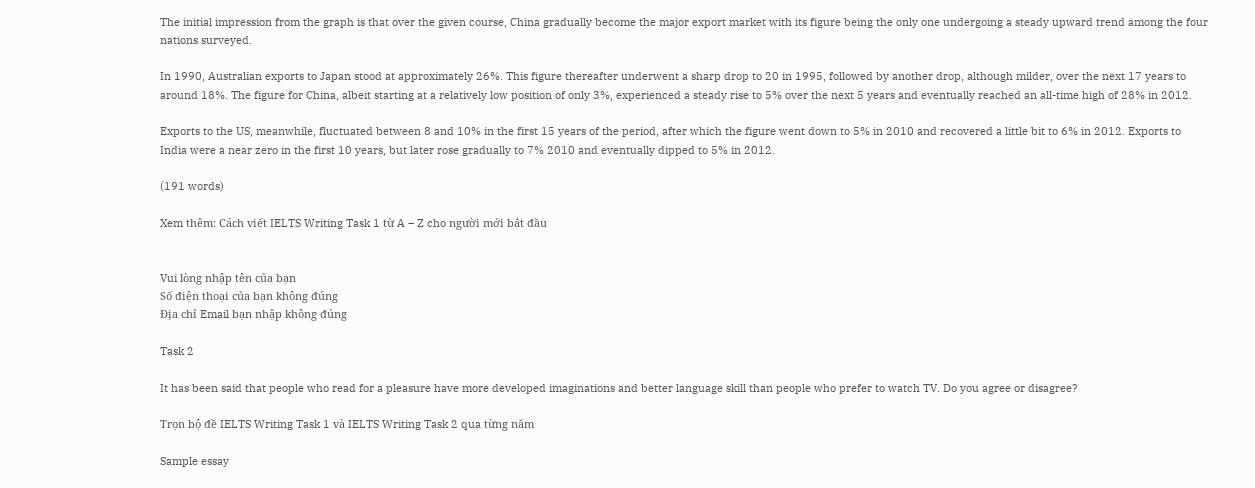The initial impression from the graph is that over the given course, China gradually become the major export market with its figure being the only one undergoing a steady upward trend among the four nations surveyed.

In 1990, Australian exports to Japan stood at approximately 26%. This figure thereafter underwent a sharp drop to 20 in 1995, followed by another drop, although milder, over the next 17 years to around 18%. The figure for China, albeit starting at a relatively low position of only 3%, experienced a steady rise to 5% over the next 5 years and eventually reached an all-time high of 28% in 2012.

Exports to the US, meanwhile, fluctuated between 8 and 10% in the first 15 years of the period, after which the figure went down to 5% in 2010 and recovered a little bit to 6% in 2012. Exports to India were a near zero in the first 10 years, but later rose gradually to 7% 2010 and eventually dipped to 5% in 2012.

(191 words)

Xem thêm: Cách viết IELTS Writing Task 1 từ A – Z cho người mới bắt đầu


Vui lòng nhập tên của bạn
Số điện thoại của bạn không đúng
Địa chỉ Email bạn nhập không đúng

Task 2

It has been said that people who read for a pleasure have more developed imaginations and better language skill than people who prefer to watch TV. Do you agree or disagree?

Trọn bộ đề IELTS Writing Task 1 và IELTS Writing Task 2 qua từng năm

Sample essay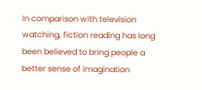In comparison with television watching, fiction reading has long been believed to bring people a better sense of imagination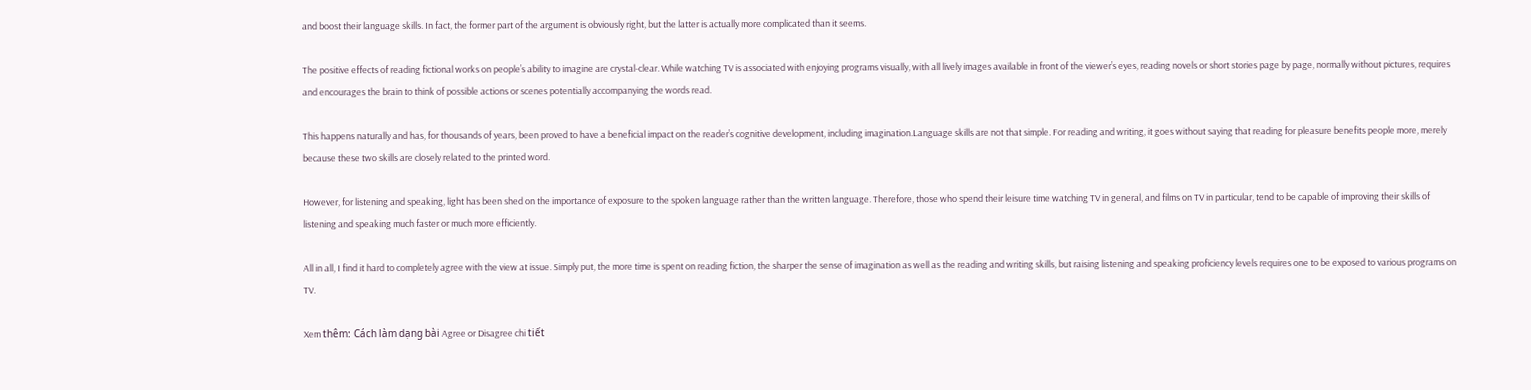and boost their language skills. In fact, the former part of the argument is obviously right, but the latter is actually more complicated than it seems.

The positive effects of reading fictional works on people’s ability to imagine are crystal-clear. While watching TV is associated with enjoying programs visually, with all lively images available in front of the viewer’s eyes, reading novels or short stories page by page, normally without pictures, requires and encourages the brain to think of possible actions or scenes potentially accompanying the words read.

This happens naturally and has, for thousands of years, been proved to have a beneficial impact on the reader’s cognitive development, including imagination.Language skills are not that simple. For reading and writing, it goes without saying that reading for pleasure benefits people more, merely because these two skills are closely related to the printed word.

However, for listening and speaking, light has been shed on the importance of exposure to the spoken language rather than the written language. Therefore, those who spend their leisure time watching TV in general, and films on TV in particular, tend to be capable of improving their skills of listening and speaking much faster or much more efficiently.

All in all, I find it hard to completely agree with the view at issue. Simply put, the more time is spent on reading fiction, the sharper the sense of imagination as well as the reading and writing skills, but raising listening and speaking proficiency levels requires one to be exposed to various programs on TV.

Xem thêm: Cách làm dạng bài Agree or Disagree chi tiết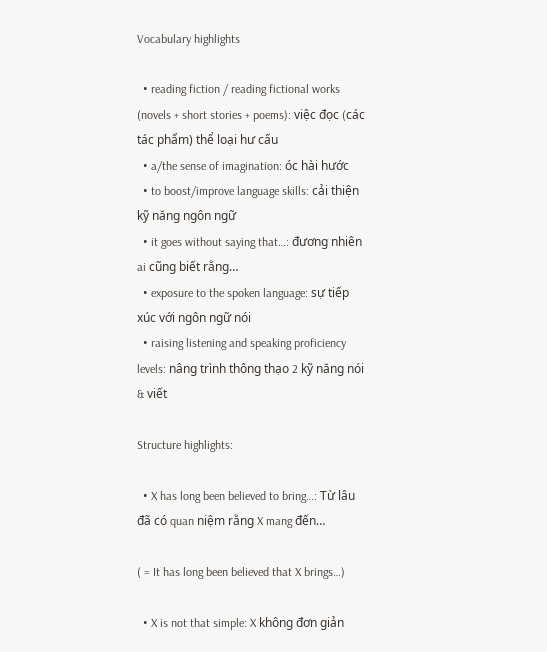Vocabulary highlights

  • reading fiction / reading fictional works (novels + short stories + poems): việc đọc (các tác phẩm) thể loại hư cấu
  • a/the sense of imagination: óc hài hước
  • to boost/improve language skills: cải thiện kỹ năng ngôn ngữ
  • it goes without saying that…: đương nhiên ai cũng biết rằng…
  • exposure to the spoken language: sự tiếp xúc với ngôn ngữ nói
  • raising listening and speaking proficiency levels: nâng trình thông thạo 2 kỹ năng nói & viết

Structure highlights:

  • X has long been believed to bring…: Từ lâu đã có quan niệm rằng X mang đến…

( = It has long been believed that X brings…)

  • X is not that simple: X không đơn giản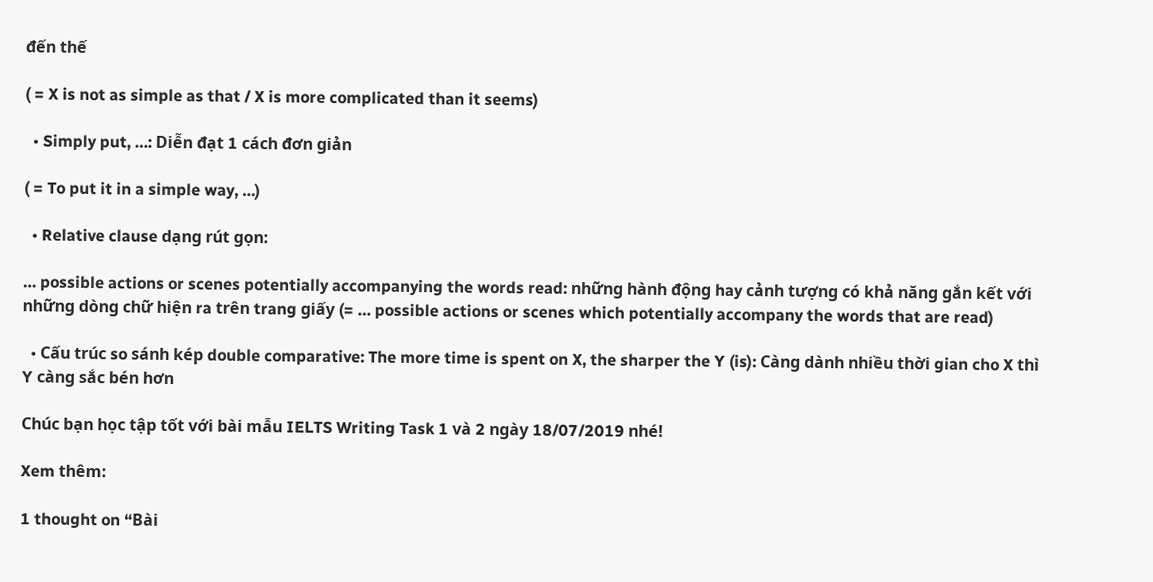đến thế

( = X is not as simple as that / X is more complicated than it seems)

  • Simply put, …: Diễn đạt 1 cách đơn giản

( = To put it in a simple way, …)

  • Relative clause dạng rút gọn:

… possible actions or scenes potentially accompanying the words read: những hành động hay cảnh tượng có khả năng gắn kết với những dòng chữ hiện ra trên trang giấy (= … possible actions or scenes which potentially accompany the words that are read)

  • Cấu trúc so sánh kép double comparative: The more time is spent on X, the sharper the Y (is): Càng dành nhiều thời gian cho X thì Y càng sắc bén hơn

Chúc bạn học tập tốt với bài mẫu IELTS Writing Task 1 và 2 ngày 18/07/2019 nhé!

Xem thêm:

1 thought on “Bài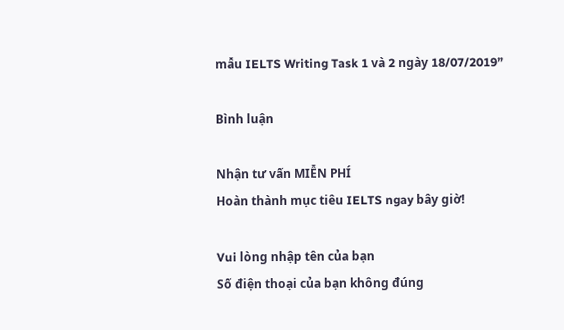mẫu IELTS Writing Task 1 và 2 ngày 18/07/2019”

Bình luận

Nhận tư vấn MIỄN PHÍ
Hoàn thành mục tiêu IELTS ngay bây giờ!

Vui lòng nhập tên của bạn
Số điện thoại của bạn không đúng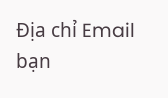Địa chỉ Email bạn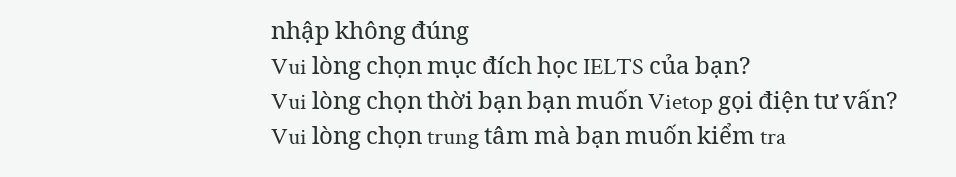nhập không đúng
Vui lòng chọn mục đích học IELTS của bạn?
Vui lòng chọn thời bạn bạn muốn Vietop gọi điện tư vấn?
Vui lòng chọn trung tâm mà bạn muốn kiểm tra